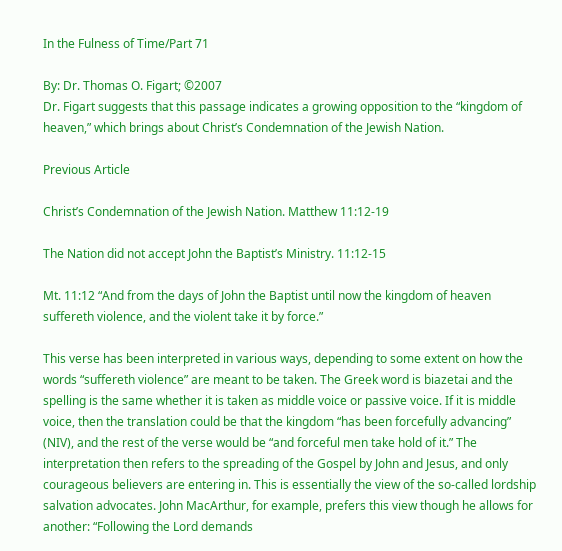In the Fulness of Time/Part 71

By: Dr. Thomas O. Figart; ©2007
Dr. Figart suggests that this passage indicates a growing opposition to the “kingdom of heaven,” which brings about Christ’s Condemnation of the Jewish Nation.

Previous Article

Christ’s Condemnation of the Jewish Nation. Matthew 11:12-19

The Nation did not accept John the Baptist’s Ministry. 11:12-15

Mt. 11:12 “And from the days of John the Baptist until now the kingdom of heaven suffereth violence, and the violent take it by force.”

This verse has been interpreted in various ways, depending to some extent on how the words “suffereth violence” are meant to be taken. The Greek word is biazetai and the spelling is the same whether it is taken as middle voice or passive voice. If it is middle voice, then the translation could be that the kingdom “has been forcefully advancing” (NIV), and the rest of the verse would be “and forceful men take hold of it.” The interpretation then refers to the spreading of the Gospel by John and Jesus, and only courageous believers are entering in. This is essentially the view of the so-called lordship salvation advocates. John MacArthur, for example, prefers this view though he allows for another: “Following the Lord demands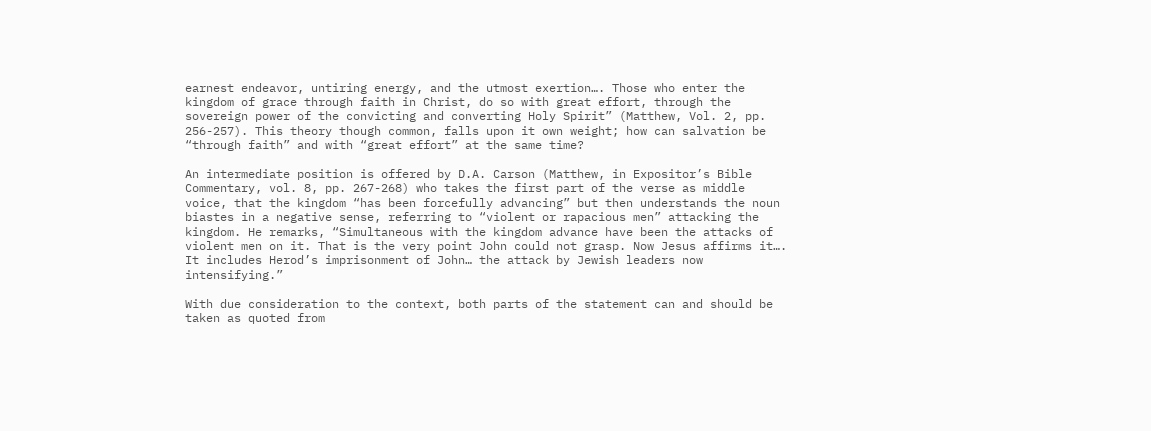earnest endeavor, untiring energy, and the utmost exertion…. Those who enter the kingdom of grace through faith in Christ, do so with great effort, through the sovereign power of the convicting and converting Holy Spirit” (Matthew, Vol. 2, pp. 256-257). This theory though common, falls upon it own weight; how can salvation be “through faith” and with “great effort” at the same time?

An intermediate position is offered by D.A. Carson (Matthew, in Expositor’s Bible Commentary, vol. 8, pp. 267-268) who takes the first part of the verse as middle voice, that the kingdom “has been forcefully advancing” but then understands the noun biastes in a negative sense, referring to “violent or rapacious men” attacking the kingdom. He remarks, “Simultaneous with the kingdom advance have been the attacks of violent men on it. That is the very point John could not grasp. Now Jesus affirms it…. It includes Herod’s imprisonment of John… the attack by Jewish leaders now intensifying.”

With due consideration to the context, both parts of the statement can and should be taken as quoted from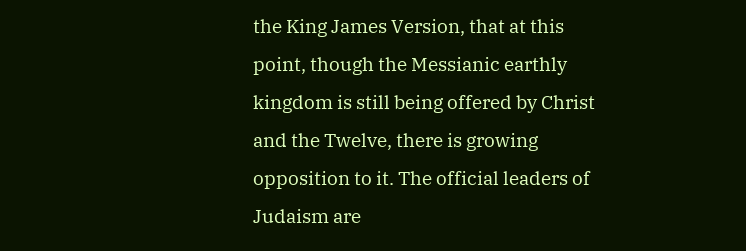the King James Version, that at this point, though the Messianic earthly kingdom is still being offered by Christ and the Twelve, there is growing opposition to it. The official leaders of Judaism are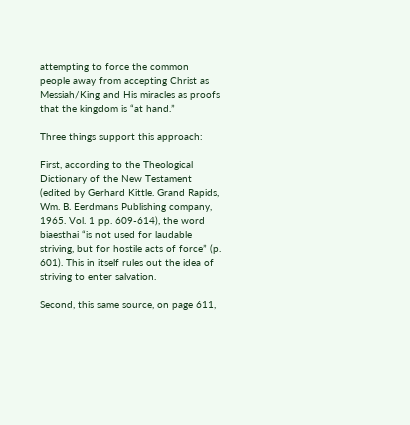attempting to force the common people away from accepting Christ as Messiah/King and His miracles as proofs that the kingdom is “at hand.”

Three things support this approach:

First, according to the Theological Dictionary of the New Testament (edited by Gerhard Kittle. Grand Rapids, Wm. B. Eerdmans Publishing company, 1965. Vol. 1 pp. 609-614), the word biaesthai “is not used for laudable striving, but for hostile acts of force” (p. 601). This in itself rules out the idea of striving to enter salvation.

Second, this same source, on page 611,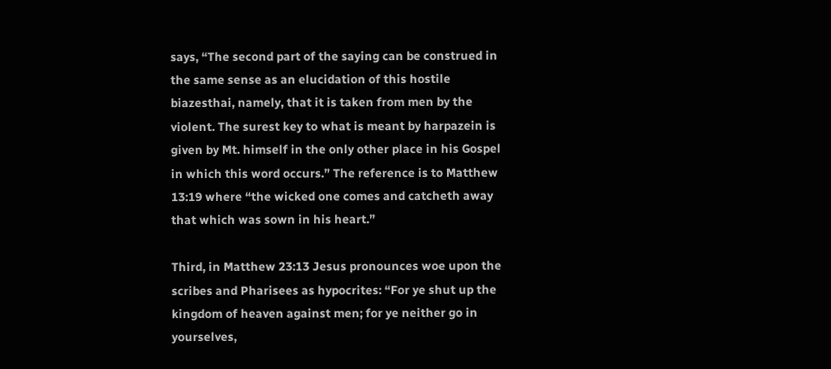says, “The second part of the saying can be construed in the same sense as an elucidation of this hostile biazesthai, namely, that it is taken from men by the violent. The surest key to what is meant by harpazein is given by Mt. himself in the only other place in his Gospel in which this word occurs.” The reference is to Matthew 13:19 where “the wicked one comes and catcheth away that which was sown in his heart.”

Third, in Matthew 23:13 Jesus pronounces woe upon the scribes and Pharisees as hypocrites: “For ye shut up the kingdom of heaven against men; for ye neither go in yourselves,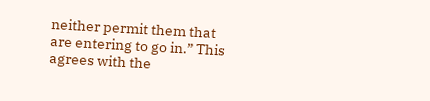neither permit them that are entering to go in.” This agrees with the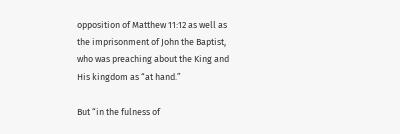opposition of Matthew 11:12 as well as the imprisonment of John the Baptist, who was preaching about the King and His kingdom as “at hand.”

But “in the fulness of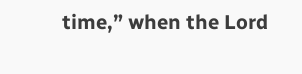time,” when the Lord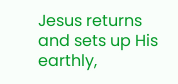Jesus returns and sets up His earthly,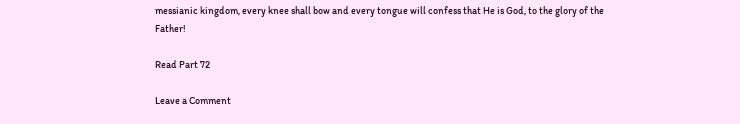messianic kingdom, every knee shall bow and every tongue will confess that He is God, to the glory of the Father!

Read Part 72

Leave a Comment